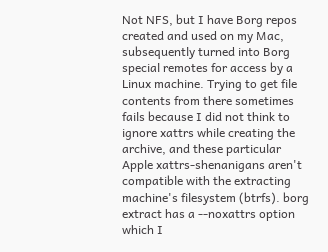Not NFS, but I have Borg repos created and used on my Mac, subsequently turned into Borg special remotes for access by a Linux machine. Trying to get file contents from there sometimes fails because I did not think to ignore xattrs while creating the archive, and these particular Apple xattrs-shenanigans aren't compatible with the extracting machine's filesystem (btrfs). borg extract has a --noxattrs option which I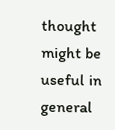thought might be useful in general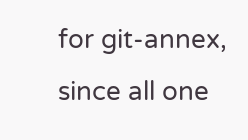for git-annex, since all one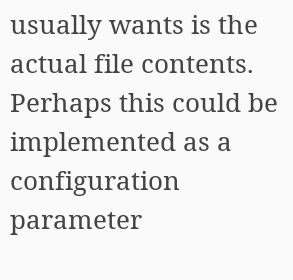usually wants is the actual file contents. Perhaps this could be implemented as a configuration parameter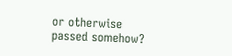or otherwise passed somehow?